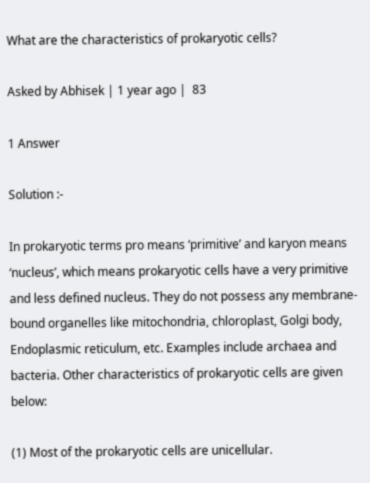What are the characteristics of prokaryotic cells?

Asked by Abhisek | 1 year ago |  83

1 Answer

Solution :-

In prokaryotic terms pro means ‘primitive’ and karyon means ‘nucleus’, which means prokaryotic cells have a very primitive and less defined nucleus. They do not possess any membrane-bound organelles like mitochondria, chloroplast, Golgi body, Endoplasmic reticulum, etc. Examples include archaea and bacteria. Other characteristics of prokaryotic cells are given below:

(1) Most of the prokaryotic cells are unicellular.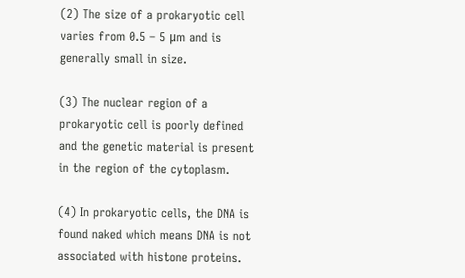(2) The size of a prokaryotic cell varies from 0.5 – 5 μm and is generally small in size.

(3) The nuclear region of a prokaryotic cell is poorly defined and the genetic material is present in the region of the cytoplasm.

(4) In prokaryotic cells, the DNA is found naked which means DNA is not associated with histone proteins.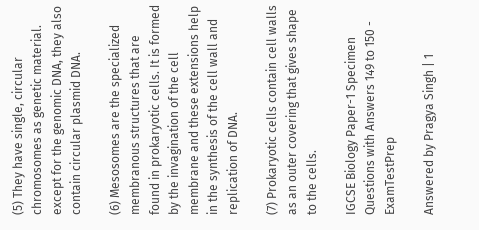(5) They have single, circular chromosomes as genetic material. except for the genomic DNA, they also contain circular plasmid DNA.

(6) Mesosomes are the specialized membranous structures that are found in prokaryotic cells. It is formed by the invagination of the cell membrane and these extensions help in the synthesis of the cell wall and replication of DNA.

(7) Prokaryotic cells contain cell walls as an outer covering that gives shape to the cells.

IGCSE Biology Paper-1 Specimen Questions with Answers 149 to 150 -  ExamTestPrep

Answered by Pragya Singh | 1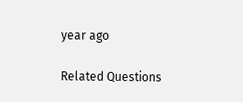year ago

Related Questions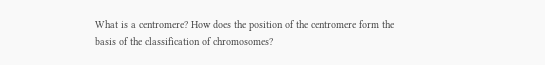What is a centromere? How does the position of the centromere form the basis of the classification of chromosomes?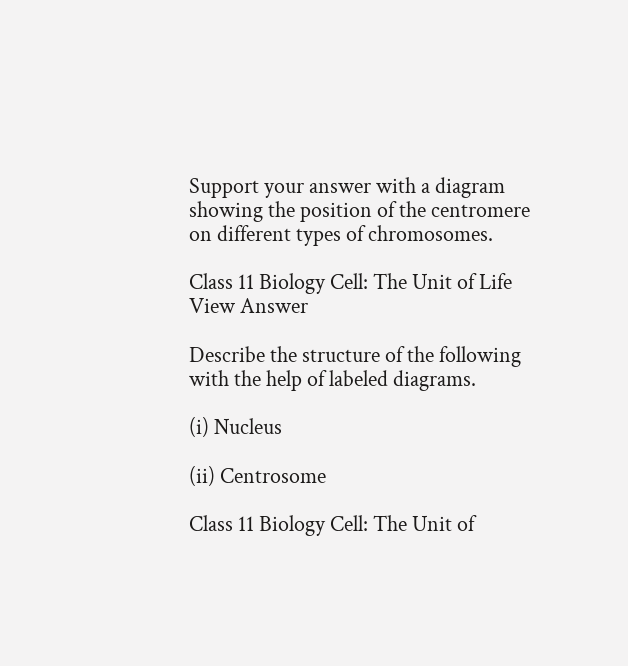Support your answer with a diagram showing the position of the centromere on different types of chromosomes.

Class 11 Biology Cell: The Unit of Life View Answer

Describe the structure of the following with the help of labeled diagrams.

(i) Nucleus

(ii) Centrosome

Class 11 Biology Cell: The Unit of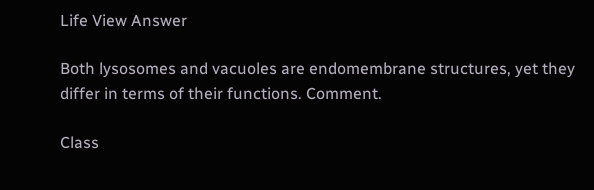Life View Answer

Both lysosomes and vacuoles are endomembrane structures, yet they differ in terms of their functions. Comment.

Class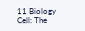11 Biology Cell: The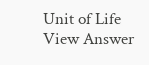Unit of Life View Answer